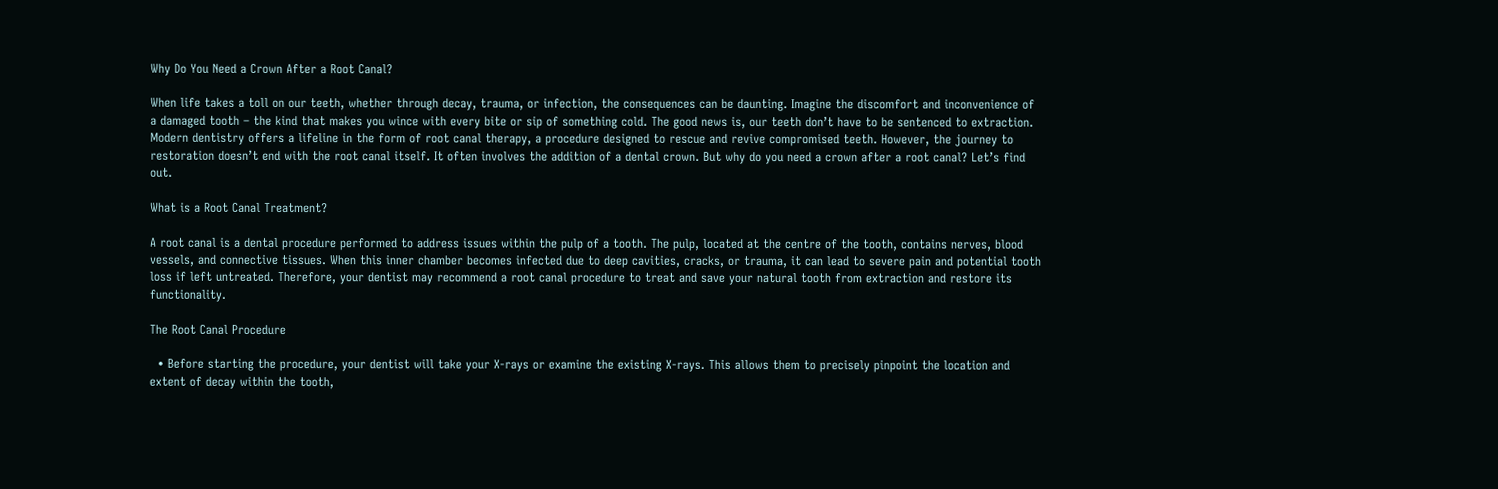Why Do You Need a Crown After a Root Canal?

When life takes a toll on our teeth, whether through decay, trauma, or infection, the consequences can be daunting. Imagine the discomfort and inconvenience of a damaged tooth – the kind that makes you wince with every bite or sip of something cold. The good news is, our teeth don’t have to be sentenced to extraction. Modern dentistry offers a lifeline in the form of root canal therapy, a procedure designed to rescue and revive compromised teeth. However, the journey to restoration doesn’t end with the root canal itself. It often involves the addition of a dental crown. But why do you need a crown after a root canal? Let’s find out.

What is a Root Canal Treatment?

A root canal is a dental procedure performed to address issues within the pulp of a tooth. The pulp, located at the centre of the tooth, contains nerves, blood vessels, and connective tissues. When this inner chamber becomes infected due to deep cavities, cracks, or trauma, it can lead to severe pain and potential tooth loss if left untreated. Therefore, your dentist may recommend a root canal procedure to treat and save your natural tooth from extraction and restore its functionality.

The Root Canal Procedure

  • Before starting the procedure, your dentist will take your X-rays or examine the existing X-rays. This allows them to precisely pinpoint the location and extent of decay within the tooth,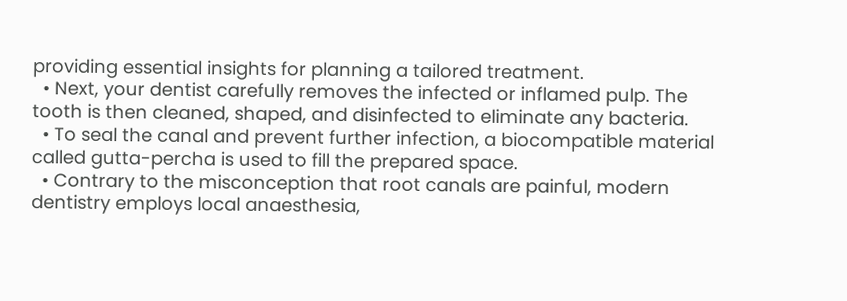providing essential insights for planning a tailored treatment.
  • Next, your dentist carefully removes the infected or inflamed pulp. The tooth is then cleaned, shaped, and disinfected to eliminate any bacteria.
  • To seal the canal and prevent further infection, a biocompatible material called gutta-percha is used to fill the prepared space.
  • Contrary to the misconception that root canals are painful, modern dentistry employs local anaesthesia,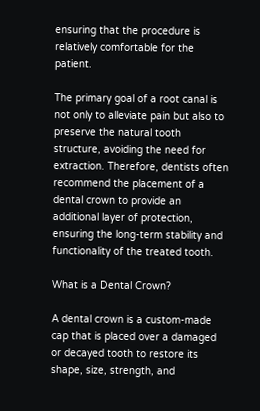ensuring that the procedure is relatively comfortable for the patient.

The primary goal of a root canal is not only to alleviate pain but also to preserve the natural tooth structure, avoiding the need for extraction. Therefore, dentists often recommend the placement of a dental crown to provide an additional layer of protection, ensuring the long-term stability and functionality of the treated tooth.

What is a Dental Crown?

A dental crown is a custom-made cap that is placed over a damaged or decayed tooth to restore its shape, size, strength, and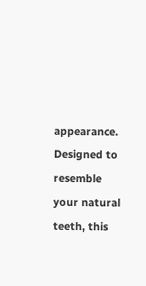appearance. Designed to resemble your natural teeth, this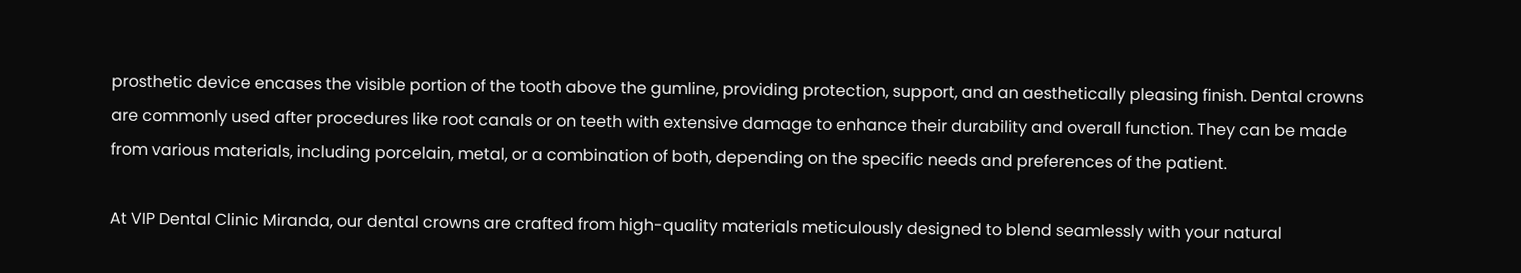prosthetic device encases the visible portion of the tooth above the gumline, providing protection, support, and an aesthetically pleasing finish. Dental crowns are commonly used after procedures like root canals or on teeth with extensive damage to enhance their durability and overall function. They can be made from various materials, including porcelain, metal, or a combination of both, depending on the specific needs and preferences of the patient.

At VIP Dental Clinic Miranda, our dental crowns are crafted from high-quality materials meticulously designed to blend seamlessly with your natural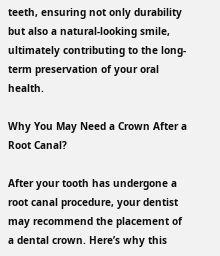teeth, ensuring not only durability but also a natural-looking smile, ultimately contributing to the long-term preservation of your oral health.

Why You May Need a Crown After a Root Canal?

After your tooth has undergone a root canal procedure, your dentist may recommend the placement of a dental crown. Here’s why this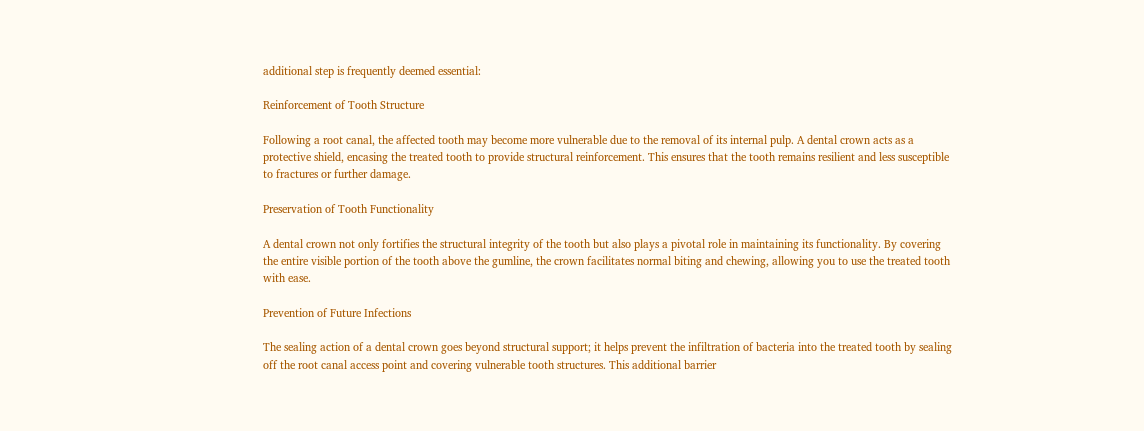additional step is frequently deemed essential:

Reinforcement of Tooth Structure

Following a root canal, the affected tooth may become more vulnerable due to the removal of its internal pulp. A dental crown acts as a protective shield, encasing the treated tooth to provide structural reinforcement. This ensures that the tooth remains resilient and less susceptible to fractures or further damage.

Preservation of Tooth Functionality

A dental crown not only fortifies the structural integrity of the tooth but also plays a pivotal role in maintaining its functionality. By covering the entire visible portion of the tooth above the gumline, the crown facilitates normal biting and chewing, allowing you to use the treated tooth with ease.

Prevention of Future Infections

The sealing action of a dental crown goes beyond structural support; it helps prevent the infiltration of bacteria into the treated tooth by sealing off the root canal access point and covering vulnerable tooth structures. This additional barrier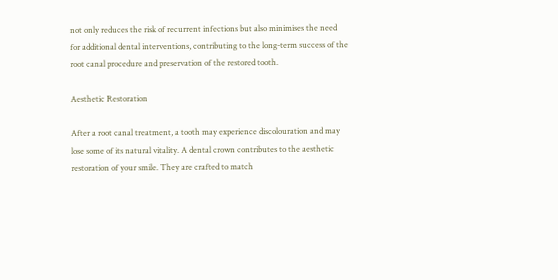not only reduces the risk of recurrent infections but also minimises the need for additional dental interventions, contributing to the long-term success of the root canal procedure and preservation of the restored tooth.

Aesthetic Restoration

After a root canal treatment, a tooth may experience discolouration and may lose some of its natural vitality. A dental crown contributes to the aesthetic restoration of your smile. They are crafted to match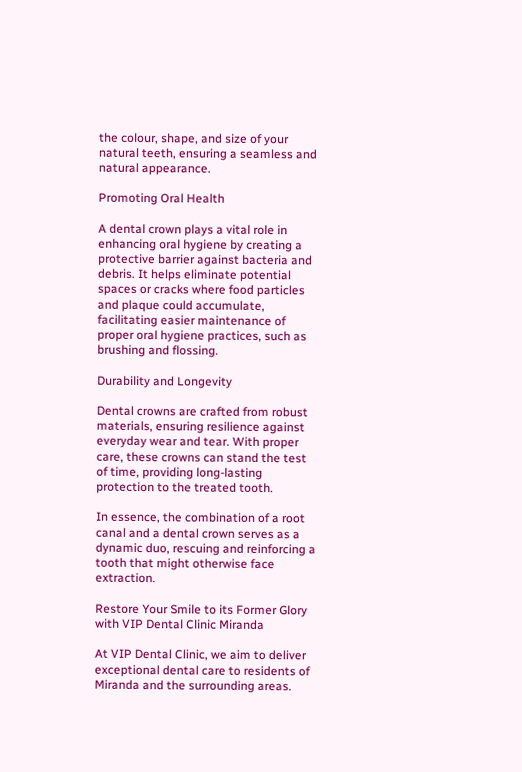the colour, shape, and size of your natural teeth, ensuring a seamless and natural appearance.

Promoting Oral Health

A dental crown plays a vital role in enhancing oral hygiene by creating a protective barrier against bacteria and debris. It helps eliminate potential spaces or cracks where food particles and plaque could accumulate, facilitating easier maintenance of proper oral hygiene practices, such as brushing and flossing.

Durability and Longevity

Dental crowns are crafted from robust materials, ensuring resilience against everyday wear and tear. With proper care, these crowns can stand the test of time, providing long-lasting protection to the treated tooth.

In essence, the combination of a root canal and a dental crown serves as a dynamic duo, rescuing and reinforcing a tooth that might otherwise face extraction.

Restore Your Smile to its Former Glory with VIP Dental Clinic Miranda

At VIP Dental Clinic, we aim to deliver exceptional dental care to residents of Miranda and the surrounding areas.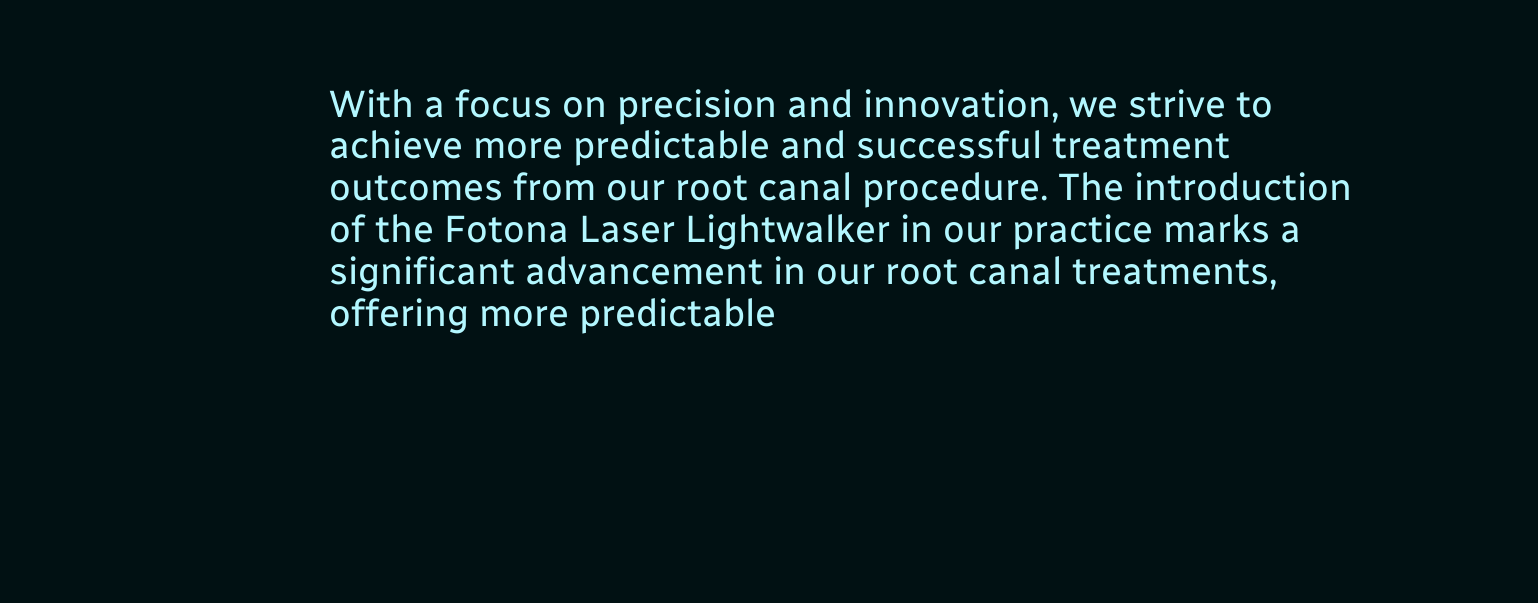With a focus on precision and innovation, we strive to achieve more predictable and successful treatment outcomes from our root canal procedure. The introduction of the Fotona Laser Lightwalker in our practice marks a significant advancement in our root canal treatments, offering more predictable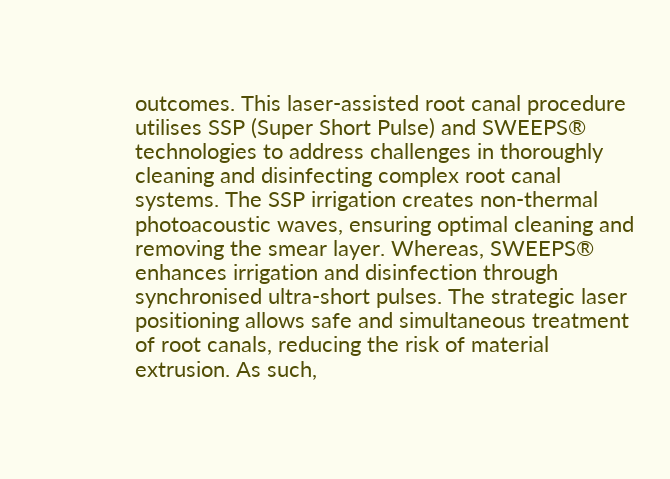outcomes. This laser-assisted root canal procedure utilises SSP (Super Short Pulse) and SWEEPS® technologies to address challenges in thoroughly cleaning and disinfecting complex root canal systems. The SSP irrigation creates non-thermal photoacoustic waves, ensuring optimal cleaning and removing the smear layer. Whereas, SWEEPS® enhances irrigation and disinfection through synchronised ultra-short pulses. The strategic laser positioning allows safe and simultaneous treatment of root canals, reducing the risk of material extrusion. As such,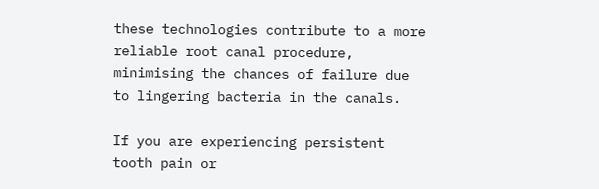these technologies contribute to a more reliable root canal procedure, minimising the chances of failure due to lingering bacteria in the canals.

If you are experiencing persistent tooth pain or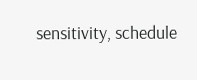sensitivity, schedule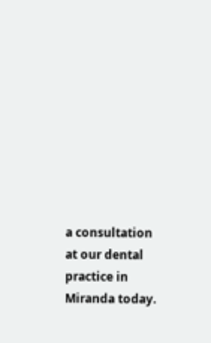a consultation at our dental practice in Miranda today.